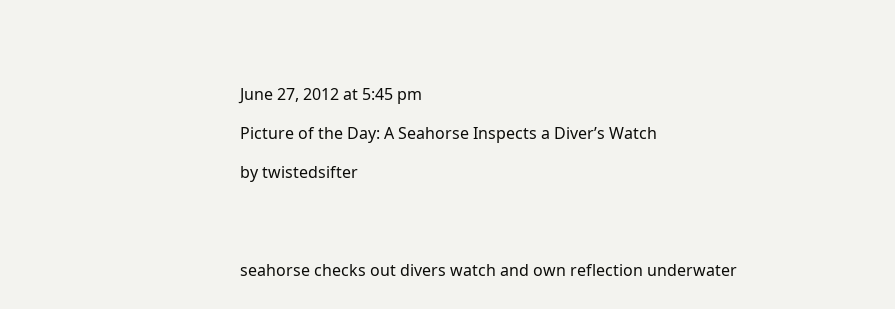June 27, 2012 at 5:45 pm

Picture of the Day: A Seahorse Inspects a Diver’s Watch

by twistedsifter




seahorse checks out divers watch and own reflection underwater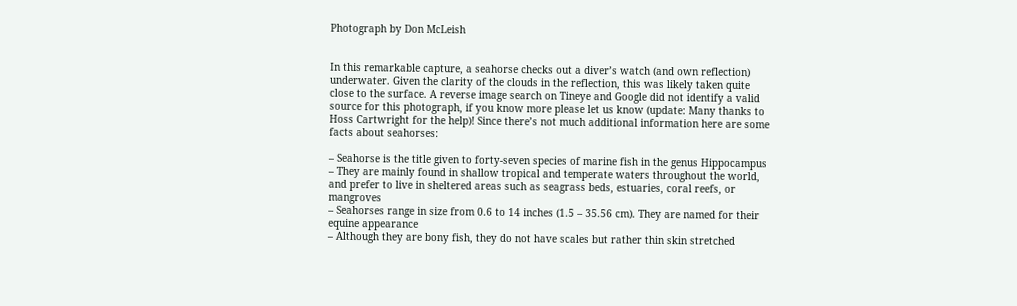Photograph by Don McLeish


In this remarkable capture, a seahorse checks out a diver’s watch (and own reflection) underwater. Given the clarity of the clouds in the reflection, this was likely taken quite close to the surface. A reverse image search on Tineye and Google did not identify a valid source for this photograph, if you know more please let us know (update: Many thanks to Hoss Cartwright for the help)! Since there’s not much additional information here are some facts about seahorses:

– Seahorse is the title given to forty-seven species of marine fish in the genus Hippocampus
– They are mainly found in shallow tropical and temperate waters throughout the world, and prefer to live in sheltered areas such as seagrass beds, estuaries, coral reefs, or mangroves
– Seahorses range in size from 0.6 to 14 inches (1.5 – 35.56 cm). They are named for their equine appearance
– Although they are bony fish, they do not have scales but rather thin skin stretched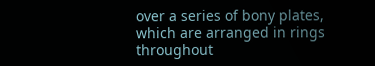over a series of bony plates, which are arranged in rings throughout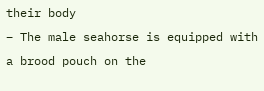their body
– The male seahorse is equipped with a brood pouch on the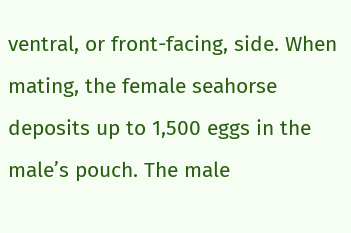ventral, or front-facing, side. When mating, the female seahorse deposits up to 1,500 eggs in the male’s pouch. The male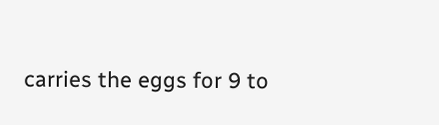carries the eggs for 9 to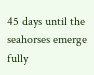45 days until the seahorses emerge fully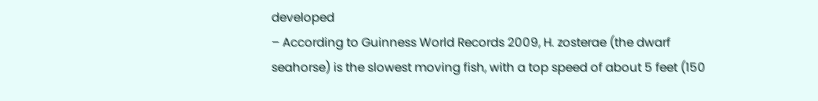developed
– According to Guinness World Records 2009, H. zosterae (the dwarf seahorse) is the slowest moving fish, with a top speed of about 5 feet (150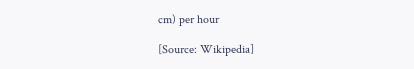cm) per hour

[Source: Wikipedia]